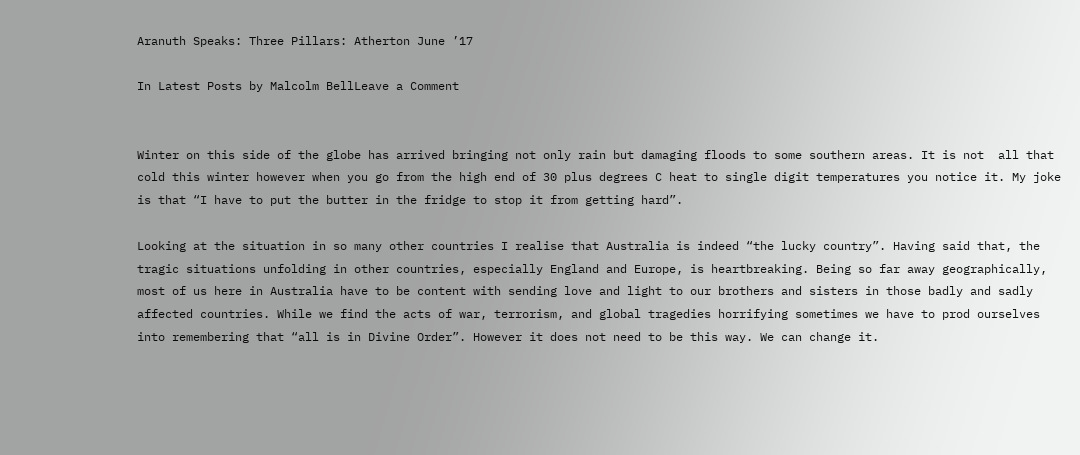Aranuth Speaks: Three Pillars: Atherton June ’17

In Latest Posts by Malcolm BellLeave a Comment


Winter on this side of the globe has arrived bringing not only rain but damaging floods to some southern areas. It is not  all that cold this winter however when you go from the high end of 30 plus degrees C heat to single digit temperatures you notice it. My joke is that “I have to put the butter in the fridge to stop it from getting hard”.

Looking at the situation in so many other countries I realise that Australia is indeed “the lucky country”. Having said that, the tragic situations unfolding in other countries, especially England and Europe, is heartbreaking. Being so far away geographically, most of us here in Australia have to be content with sending love and light to our brothers and sisters in those badly and sadly affected countries. While we find the acts of war, terrorism, and global tragedies horrifying sometimes we have to prod ourselves into remembering that “all is in Divine Order”. However it does not need to be this way. We can change it.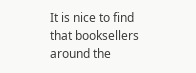It is nice to find that booksellers around the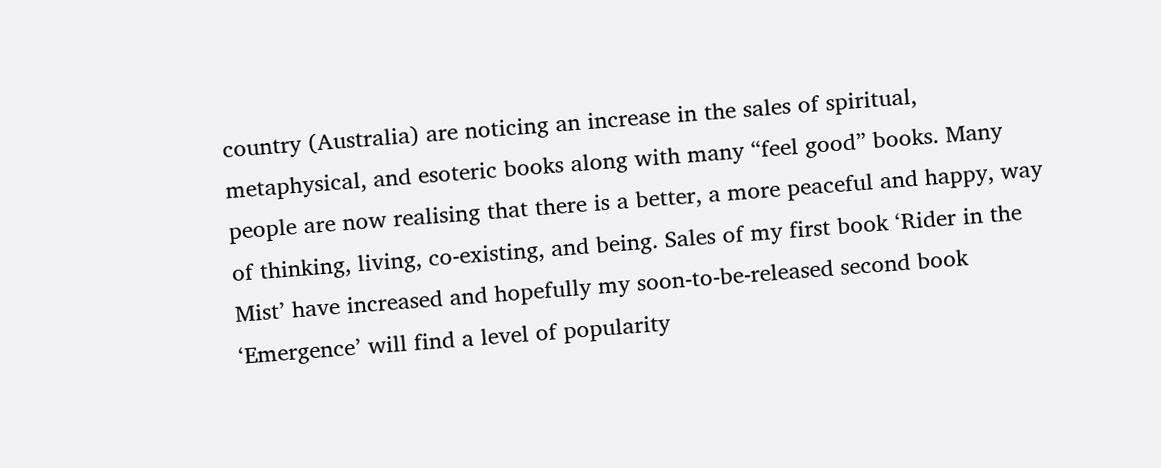country (Australia) are noticing an increase in the sales of spiritual, metaphysical, and esoteric books along with many “feel good” books. Many people are now realising that there is a better, a more peaceful and happy, way of thinking, living, co-existing, and being. Sales of my first book ‘Rider in the Mist’ have increased and hopefully my soon-to-be-released second book ‘Emergence’ will find a level of popularity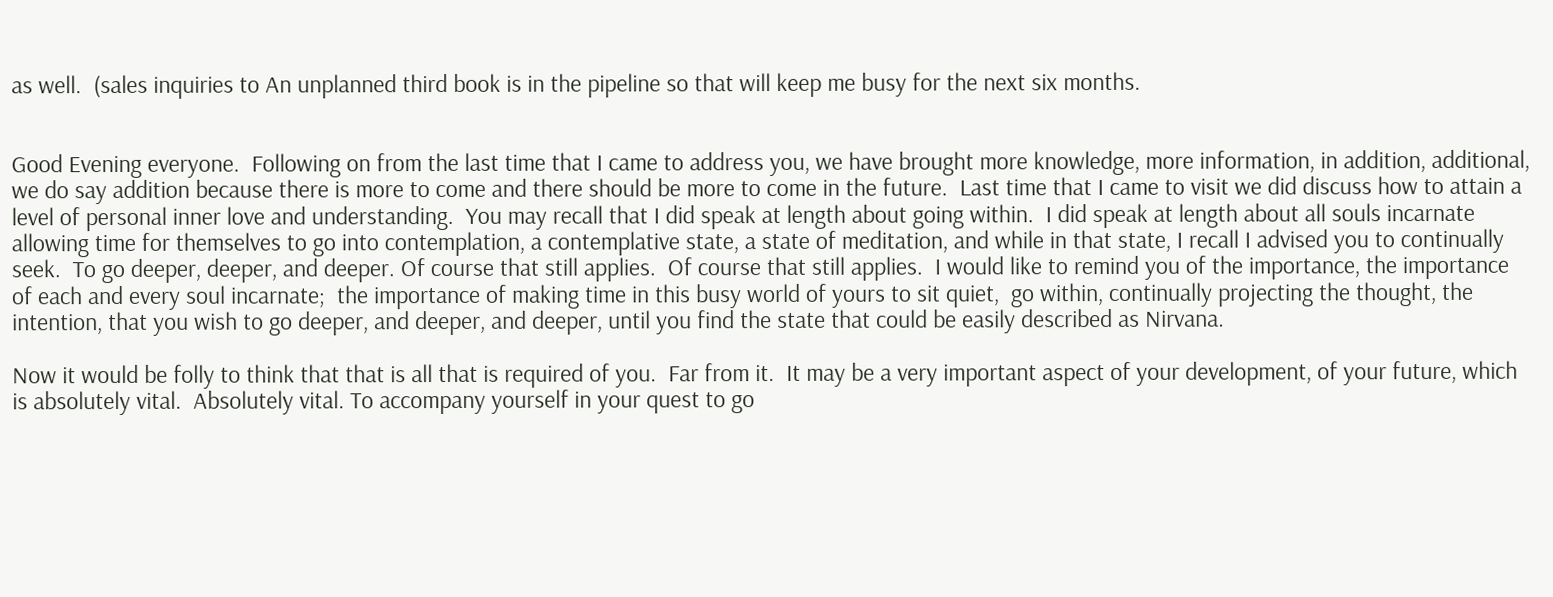as well.  (sales inquiries to An unplanned third book is in the pipeline so that will keep me busy for the next six months.


Good Evening everyone.  Following on from the last time that I came to address you, we have brought more knowledge, more information, in addition, additional, we do say addition because there is more to come and there should be more to come in the future.  Last time that I came to visit we did discuss how to attain a level of personal inner love and understanding.  You may recall that I did speak at length about going within.  I did speak at length about all souls incarnate allowing time for themselves to go into contemplation, a contemplative state, a state of meditation, and while in that state, I recall I advised you to continually seek.  To go deeper, deeper, and deeper. Of course that still applies.  Of course that still applies.  I would like to remind you of the importance, the importance of each and every soul incarnate;  the importance of making time in this busy world of yours to sit quiet,  go within, continually projecting the thought, the intention, that you wish to go deeper, and deeper, and deeper, until you find the state that could be easily described as Nirvana.

Now it would be folly to think that that is all that is required of you.  Far from it.  It may be a very important aspect of your development, of your future, which is absolutely vital.  Absolutely vital. To accompany yourself in your quest to go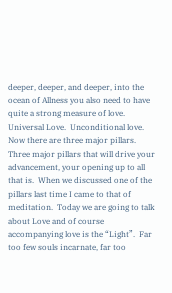deeper, deeper, and deeper, into the ocean of Allness you also need to have quite a strong measure of love.  Universal Love.  Unconditional love.  Now there are three major pillars.  Three major pillars that will drive your advancement, your opening up to all that is.  When we discussed one of the pillars last time I came to that of meditation.  Today we are going to talk about Love and of course accompanying love is the “Light”.  Far too few souls incarnate, far too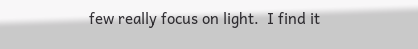few really focus on light.  I find it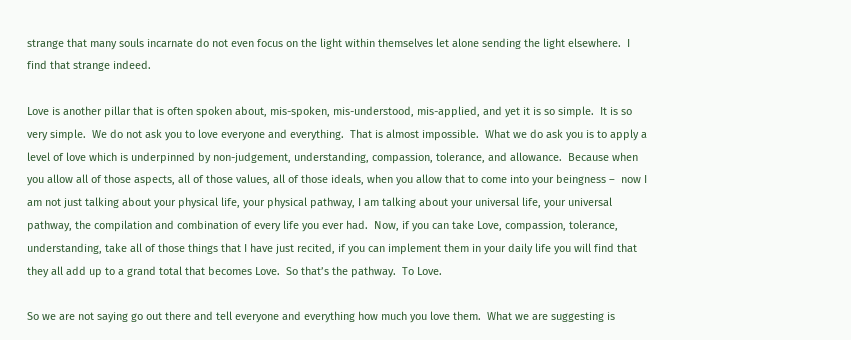strange that many souls incarnate do not even focus on the light within themselves let alone sending the light elsewhere.  I find that strange indeed.

Love is another pillar that is often spoken about, mis-spoken, mis-understood, mis-applied, and yet it is so simple.  It is so very simple.  We do not ask you to love everyone and everything.  That is almost impossible.  What we do ask you is to apply a level of love which is underpinned by non-judgement, understanding, compassion, tolerance, and allowance.  Because when you allow all of those aspects, all of those values, all of those ideals, when you allow that to come into your beingness –  now I am not just talking about your physical life, your physical pathway, I am talking about your universal life, your universal pathway, the compilation and combination of every life you ever had.  Now, if you can take Love, compassion, tolerance, understanding, take all of those things that I have just recited, if you can implement them in your daily life you will find that they all add up to a grand total that becomes Love.  So that’s the pathway.  To Love.

So we are not saying go out there and tell everyone and everything how much you love them.  What we are suggesting is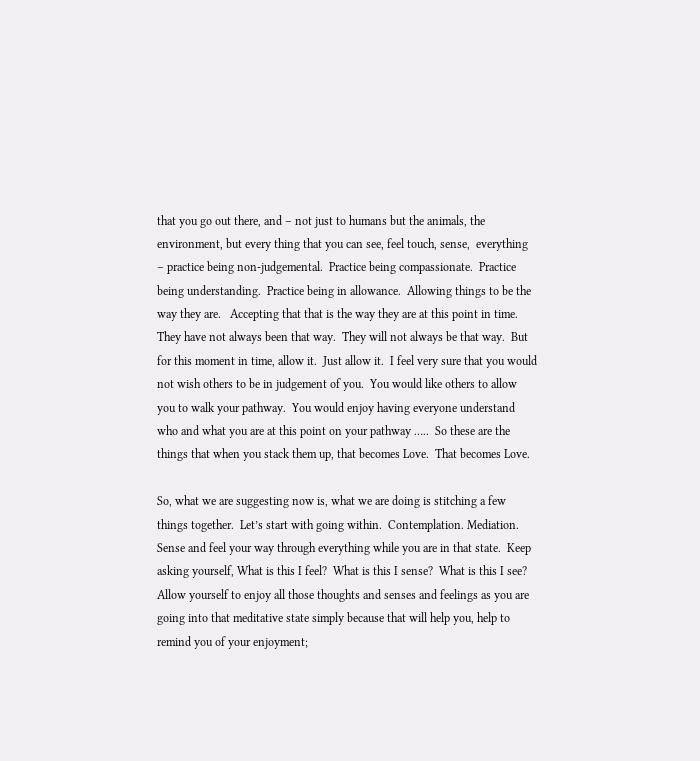that you go out there, and – not just to humans but the animals, the environment, but every thing that you can see, feel touch, sense,  everything – practice being non-judgemental.  Practice being compassionate.  Practice being understanding.  Practice being in allowance.  Allowing things to be the way they are.   Accepting that that is the way they are at this point in time.  They have not always been that way.  They will not always be that way.  But for this moment in time, allow it.  Just allow it.  I feel very sure that you would not wish others to be in judgement of you.  You would like others to allow you to walk your pathway.  You would enjoy having everyone understand who and what you are at this point on your pathway …..  So these are the things that when you stack them up, that becomes Love.  That becomes Love.

So, what we are suggesting now is, what we are doing is stitching a few things together.  Let’s start with going within.  Contemplation. Mediation. Sense and feel your way through everything while you are in that state.  Keep asking yourself, What is this I feel?  What is this I sense?  What is this I see?  Allow yourself to enjoy all those thoughts and senses and feelings as you are going into that meditative state simply because that will help you, help to remind you of your enjoyment;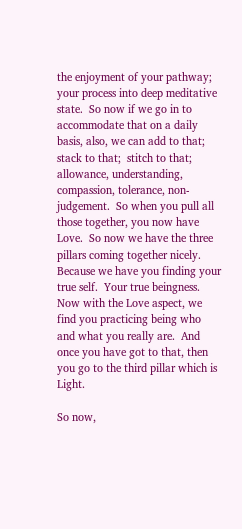the enjoyment of your pathway; your process into deep meditative state.  So now if we go in to accommodate that on a daily basis, also, we can add to that;  stack to that;  stitch to that;  allowance, understanding, compassion, tolerance, non-judgement.  So when you pull all those together, you now have Love.  So now we have the three pillars coming together nicely.  Because we have you finding your true self.  Your true beingness.  Now with the Love aspect, we find you practicing being who and what you really are.  And once you have got to that, then you go to the third pillar which is Light.

So now,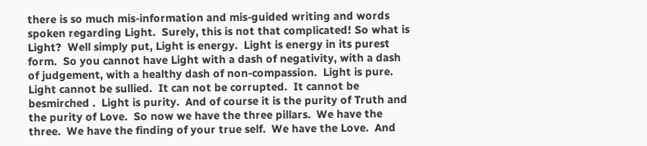there is so much mis-information and mis-guided writing and words spoken regarding Light.  Surely, this is not that complicated! So what is Light?  Well simply put, Light is energy.  Light is energy in its purest form.  So you cannot have Light with a dash of negativity, with a dash of judgement, with a healthy dash of non-compassion.  Light is pure.  Light cannot be sullied.  It can not be corrupted.  It cannot be besmirched .  Light is purity.  And of course it is the purity of Truth and the purity of Love.  So now we have the three pillars.  We have the three.  We have the finding of your true self.  We have the Love.  And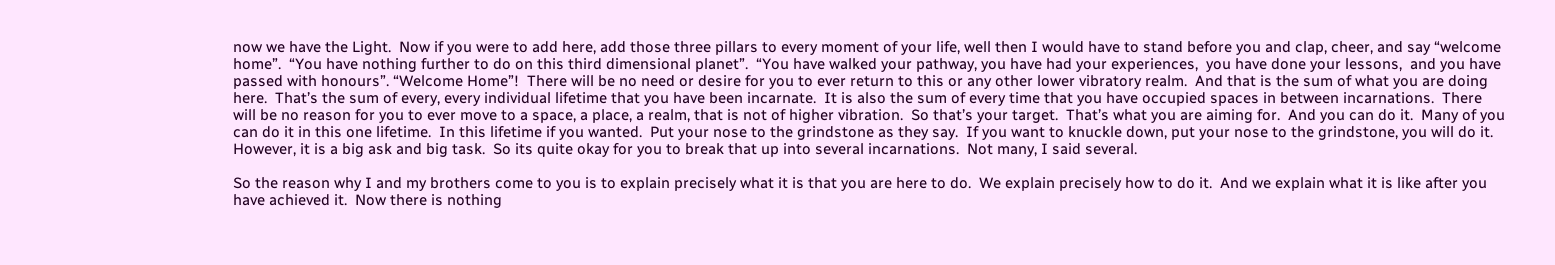now we have the Light.  Now if you were to add here, add those three pillars to every moment of your life, well then I would have to stand before you and clap, cheer, and say “welcome home”.  “You have nothing further to do on this third dimensional planet”.  “You have walked your pathway, you have had your experiences,  you have done your lessons,  and you have passed with honours”. “Welcome Home”!  There will be no need or desire for you to ever return to this or any other lower vibratory realm.  And that is the sum of what you are doing here.  That’s the sum of every, every individual lifetime that you have been incarnate.  It is also the sum of every time that you have occupied spaces in between incarnations.  There will be no reason for you to ever move to a space, a place, a realm, that is not of higher vibration.  So that’s your target.  That’s what you are aiming for.  And you can do it.  Many of you can do it in this one lifetime.  In this lifetime if you wanted.  Put your nose to the grindstone as they say.  If you want to knuckle down, put your nose to the grindstone, you will do it.  However, it is a big ask and big task.  So its quite okay for you to break that up into several incarnations.  Not many, I said several.

So the reason why I and my brothers come to you is to explain precisely what it is that you are here to do.  We explain precisely how to do it.  And we explain what it is like after you have achieved it.  Now there is nothing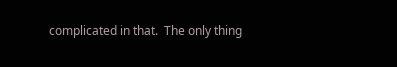complicated in that.  The only thing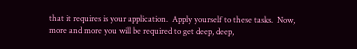that it requires is your application.  Apply yourself to these tasks.  Now, more and more you will be required to get deep, deep,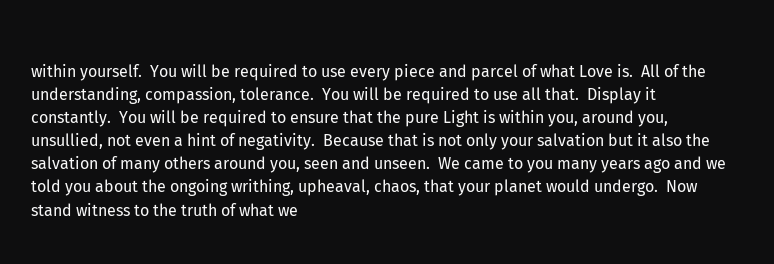within yourself.  You will be required to use every piece and parcel of what Love is.  All of the understanding, compassion, tolerance.  You will be required to use all that.  Display it constantly.  You will be required to ensure that the pure Light is within you, around you, unsullied, not even a hint of negativity.  Because that is not only your salvation but it also the salvation of many others around you, seen and unseen.  We came to you many years ago and we told you about the ongoing writhing, upheaval, chaos, that your planet would undergo.  Now stand witness to the truth of what we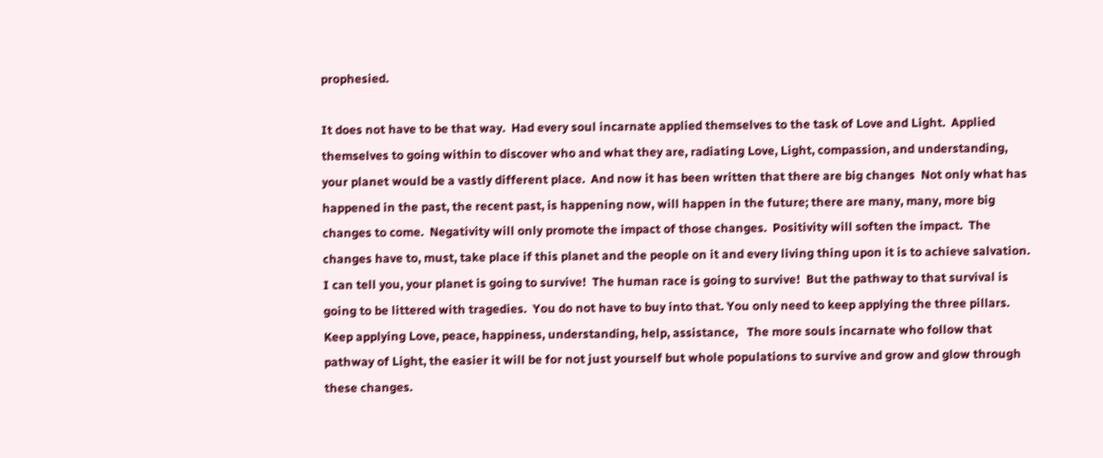prophesied.

It does not have to be that way.  Had every soul incarnate applied themselves to the task of Love and Light.  Applied themselves to going within to discover who and what they are, radiating Love, Light, compassion, and understanding, your planet would be a vastly different place.  And now it has been written that there are big changes  Not only what has happened in the past, the recent past, is happening now, will happen in the future; there are many, many, more big changes to come.  Negativity will only promote the impact of those changes.  Positivity will soften the impact.  The changes have to, must, take place if this planet and the people on it and every living thing upon it is to achieve salvation.  I can tell you, your planet is going to survive!  The human race is going to survive!  But the pathway to that survival is going to be littered with tragedies.  You do not have to buy into that. You only need to keep applying the three pillars.  Keep applying Love, peace, happiness, understanding, help, assistance,   The more souls incarnate who follow that pathway of Light, the easier it will be for not just yourself but whole populations to survive and grow and glow through these changes.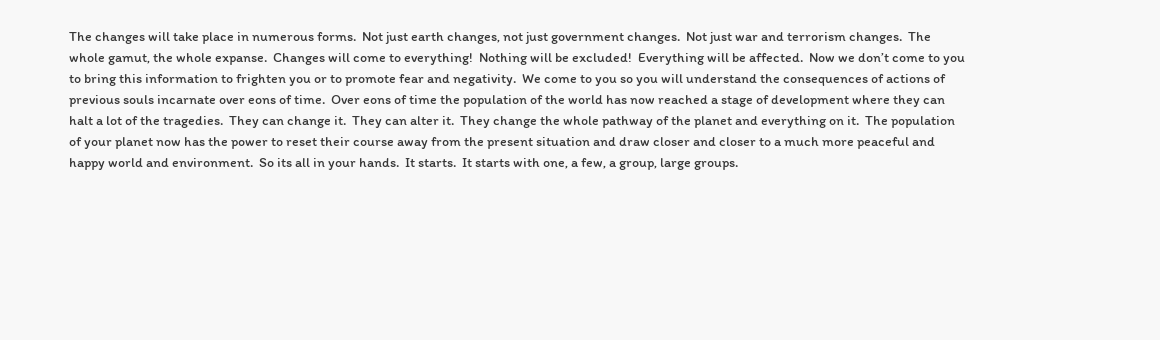The changes will take place in numerous forms.  Not just earth changes, not just government changes.  Not just war and terrorism changes.  The whole gamut, the whole expanse.  Changes will come to everything!  Nothing will be excluded!  Everything will be affected.  Now we don’t come to you to bring this information to frighten you or to promote fear and negativity.  We come to you so you will understand the consequences of actions of previous souls incarnate over eons of time.  Over eons of time the population of the world has now reached a stage of development where they can halt a lot of the tragedies.  They can change it.  They can alter it.  They change the whole pathway of the planet and everything on it.  The population of your planet now has the power to reset their course away from the present situation and draw closer and closer to a much more peaceful and happy world and environment.  So its all in your hands.  It starts.  It starts with one, a few, a group, large groups.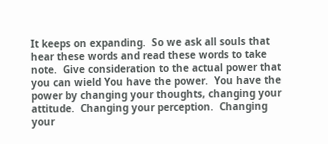It keeps on expanding.  So we ask all souls that hear these words and read these words to take note.  Give consideration to the actual power that you can wield You have the power.  You have the power by changing your thoughts, changing your attitude.  Changing your perception.  Changing your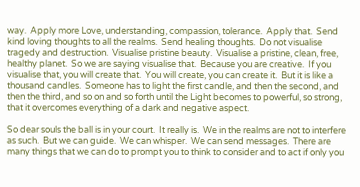way.  Apply more Love, understanding, compassion, tolerance.  Apply that.  Send kind loving thoughts to all the realms.  Send healing thoughts.  Do not visualise tragedy and destruction.  Visualise pristine beauty.  Visualise a pristine, clean, free, healthy planet.  So we are saying visualise that.  Because you are creative.  If you visualise that, you will create that.  You will create, you can create it.  But it is like a thousand candles.  Someone has to light the first candle, and then the second, and then the third, and so on and so forth until the Light becomes to powerful, so strong, that it overcomes everything of a dark and negative aspect.

So dear souls the ball is in your court.  It really is.  We in the realms are not to interfere as such.  But we can guide.  We can whisper.  We can send messages.  There are many things that we can do to prompt you to think to consider and to act if only you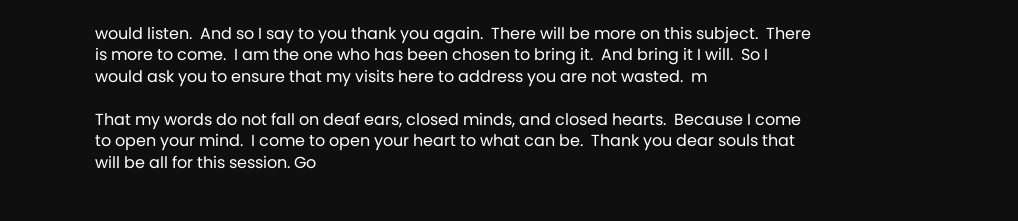would listen.  And so I say to you thank you again.  There will be more on this subject.  There is more to come.  I am the one who has been chosen to bring it.  And bring it I will.  So I would ask you to ensure that my visits here to address you are not wasted.  m

That my words do not fall on deaf ears, closed minds, and closed hearts.  Because I come to open your mind.  I come to open your heart to what can be.  Thank you dear souls that will be all for this session. Go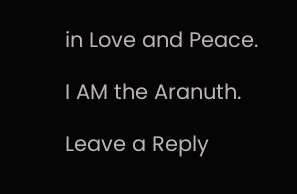in Love and Peace.

I AM the Aranuth.

Leave a Reply